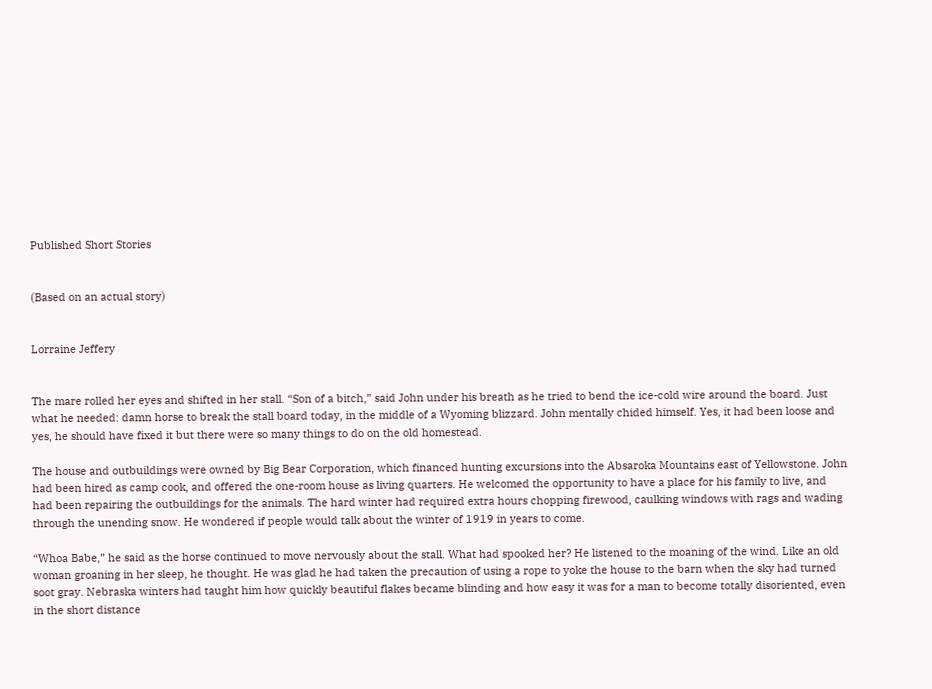Published Short Stories


(Based on an actual story)


Lorraine Jeffery


The mare rolled her eyes and shifted in her stall. “Son of a bitch,” said John under his breath as he tried to bend the ice-cold wire around the board. Just what he needed: damn horse to break the stall board today, in the middle of a Wyoming blizzard. John mentally chided himself. Yes, it had been loose and yes, he should have fixed it but there were so many things to do on the old homestead.

The house and outbuildings were owned by Big Bear Corporation, which financed hunting excursions into the Absaroka Mountains east of Yellowstone. John had been hired as camp cook, and offered the one-room house as living quarters. He welcomed the opportunity to have a place for his family to live, and had been repairing the outbuildings for the animals. The hard winter had required extra hours chopping firewood, caulking windows with rags and wading through the unending snow. He wondered if people would talk about the winter of 1919 in years to come.

“Whoa Babe,” he said as the horse continued to move nervously about the stall. What had spooked her? He listened to the moaning of the wind. Like an old woman groaning in her sleep, he thought. He was glad he had taken the precaution of using a rope to yoke the house to the barn when the sky had turned soot gray. Nebraska winters had taught him how quickly beautiful flakes became blinding and how easy it was for a man to become totally disoriented, even in the short distance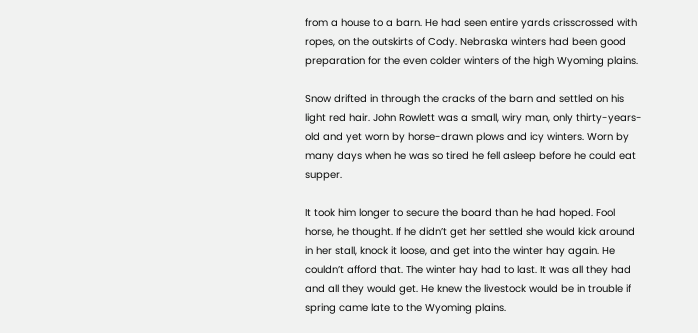from a house to a barn. He had seen entire yards crisscrossed with ropes, on the outskirts of Cody. Nebraska winters had been good preparation for the even colder winters of the high Wyoming plains.

Snow drifted in through the cracks of the barn and settled on his light red hair. John Rowlett was a small, wiry man, only thirty-years-old and yet worn by horse-drawn plows and icy winters. Worn by many days when he was so tired he fell asleep before he could eat supper.

It took him longer to secure the board than he had hoped. Fool horse, he thought. If he didn’t get her settled she would kick around in her stall, knock it loose, and get into the winter hay again. He couldn’t afford that. The winter hay had to last. It was all they had and all they would get. He knew the livestock would be in trouble if spring came late to the Wyoming plains.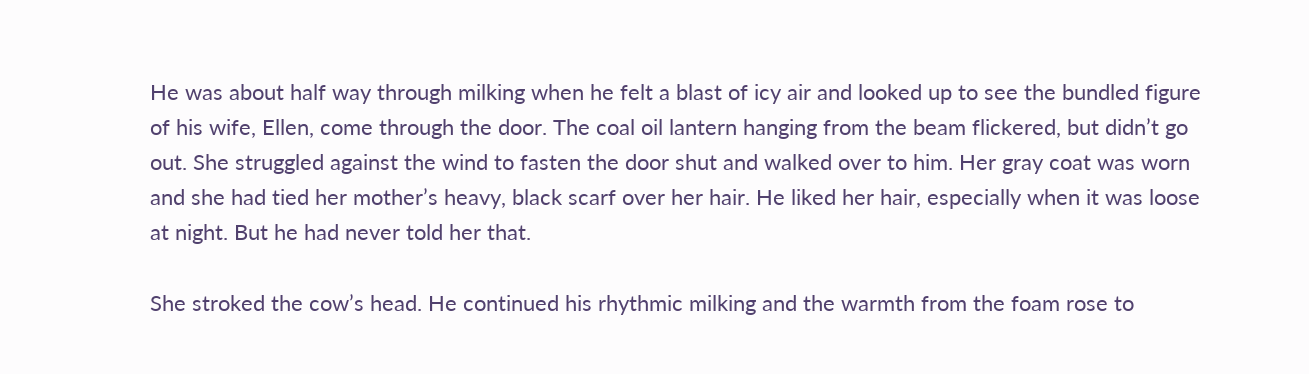He was about half way through milking when he felt a blast of icy air and looked up to see the bundled figure of his wife, Ellen, come through the door. The coal oil lantern hanging from the beam flickered, but didn’t go out. She struggled against the wind to fasten the door shut and walked over to him. Her gray coat was worn and she had tied her mother’s heavy, black scarf over her hair. He liked her hair, especially when it was loose at night. But he had never told her that.

She stroked the cow’s head. He continued his rhythmic milking and the warmth from the foam rose to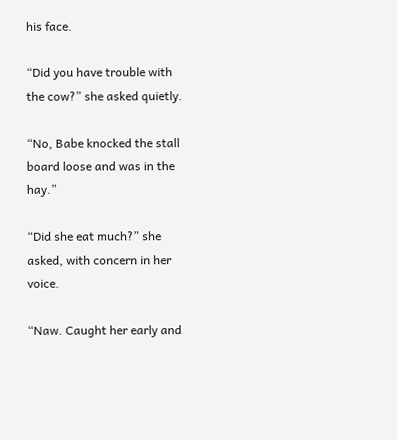his face.

“Did you have trouble with the cow?” she asked quietly.

“No, Babe knocked the stall board loose and was in the hay.”

“Did she eat much?” she asked, with concern in her voice.

“Naw. Caught her early and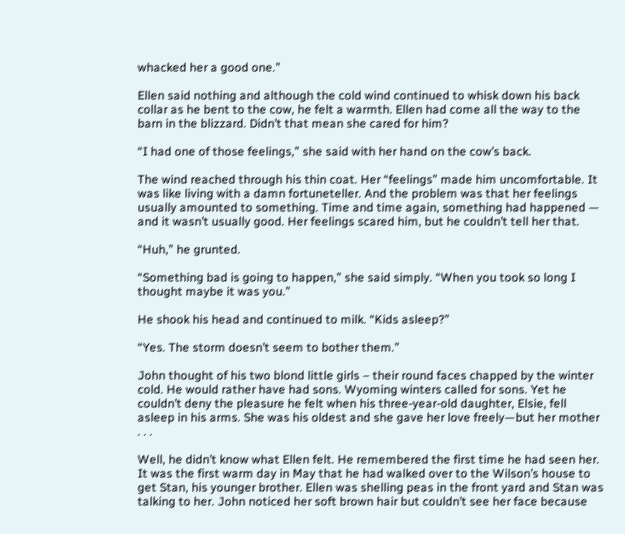whacked her a good one.”

Ellen said nothing and although the cold wind continued to whisk down his back collar as he bent to the cow, he felt a warmth. Ellen had come all the way to the barn in the blizzard. Didn’t that mean she cared for him?

“I had one of those feelings,” she said with her hand on the cow’s back.

The wind reached through his thin coat. Her “feelings” made him uncomfortable. It was like living with a damn fortuneteller. And the problem was that her feelings usually amounted to something. Time and time again, something had happened — and it wasn’t usually good. Her feelings scared him, but he couldn’t tell her that.

“Huh,” he grunted.

“Something bad is going to happen,” she said simply. “When you took so long I thought maybe it was you.”

He shook his head and continued to milk. “Kids asleep?”

“Yes. The storm doesn’t seem to bother them.”

John thought of his two blond little girls – their round faces chapped by the winter cold. He would rather have had sons. Wyoming winters called for sons. Yet he couldn’t deny the pleasure he felt when his three-year-old daughter, Elsie, fell asleep in his arms. She was his oldest and she gave her love freely—but her mother . . .

Well, he didn’t know what Ellen felt. He remembered the first time he had seen her. It was the first warm day in May that he had walked over to the Wilson’s house to get Stan, his younger brother. Ellen was shelling peas in the front yard and Stan was talking to her. John noticed her soft brown hair but couldn’t see her face because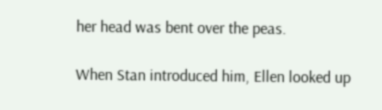her head was bent over the peas.

When Stan introduced him, Ellen looked up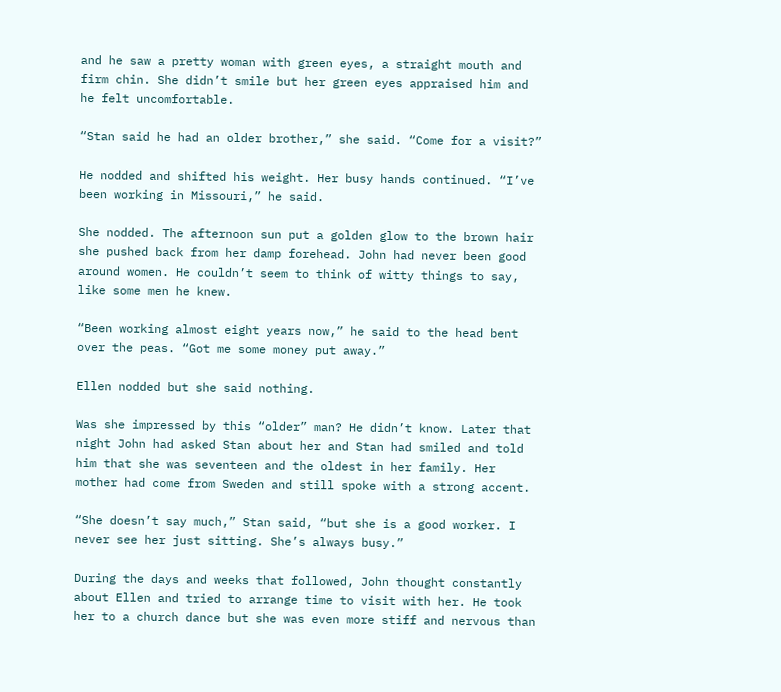and he saw a pretty woman with green eyes, a straight mouth and firm chin. She didn’t smile but her green eyes appraised him and he felt uncomfortable.

“Stan said he had an older brother,” she said. “Come for a visit?”

He nodded and shifted his weight. Her busy hands continued. “I’ve been working in Missouri,” he said.

She nodded. The afternoon sun put a golden glow to the brown hair she pushed back from her damp forehead. John had never been good around women. He couldn’t seem to think of witty things to say, like some men he knew.

“Been working almost eight years now,” he said to the head bent over the peas. “Got me some money put away.”

Ellen nodded but she said nothing.

Was she impressed by this “older” man? He didn’t know. Later that night John had asked Stan about her and Stan had smiled and told him that she was seventeen and the oldest in her family. Her mother had come from Sweden and still spoke with a strong accent.

“She doesn’t say much,” Stan said, “but she is a good worker. I never see her just sitting. She’s always busy.”

During the days and weeks that followed, John thought constantly about Ellen and tried to arrange time to visit with her. He took her to a church dance but she was even more stiff and nervous than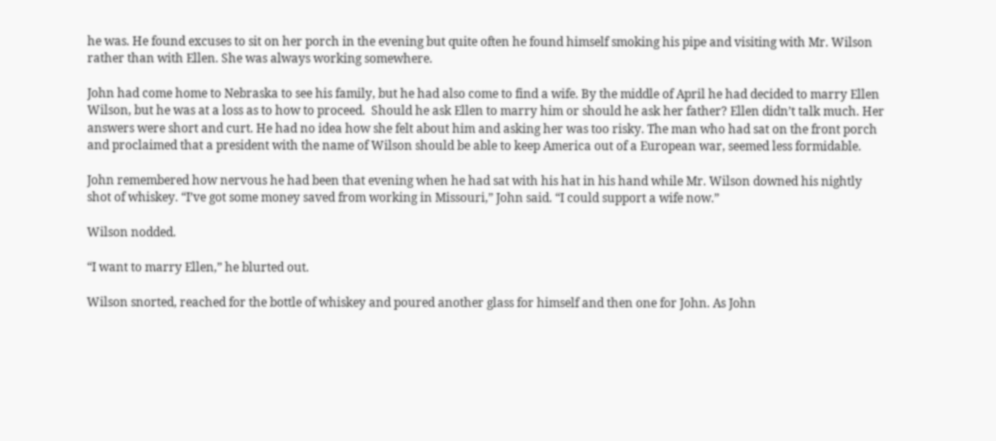he was. He found excuses to sit on her porch in the evening but quite often he found himself smoking his pipe and visiting with Mr. Wilson rather than with Ellen. She was always working somewhere.

John had come home to Nebraska to see his family, but he had also come to find a wife. By the middle of April he had decided to marry Ellen Wilson, but he was at a loss as to how to proceed.  Should he ask Ellen to marry him or should he ask her father? Ellen didn’t talk much. Her answers were short and curt. He had no idea how she felt about him and asking her was too risky. The man who had sat on the front porch and proclaimed that a president with the name of Wilson should be able to keep America out of a European war, seemed less formidable.

John remembered how nervous he had been that evening when he had sat with his hat in his hand while Mr. Wilson downed his nightly shot of whiskey. “I’ve got some money saved from working in Missouri,” John said. “I could support a wife now.”

Wilson nodded.

“I want to marry Ellen,” he blurted out.

Wilson snorted, reached for the bottle of whiskey and poured another glass for himself and then one for John. As John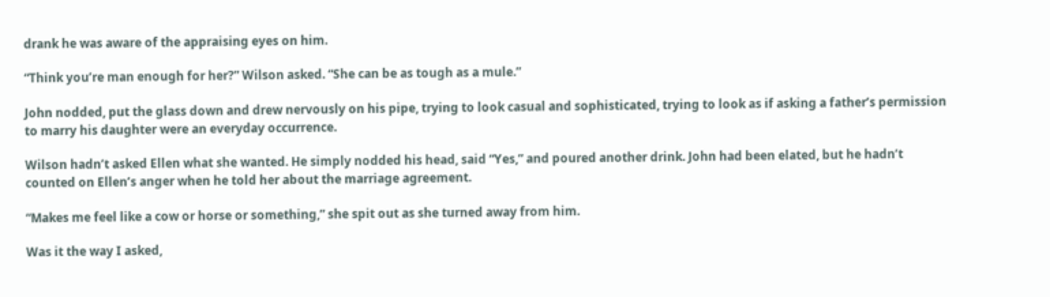drank he was aware of the appraising eyes on him.

“Think you’re man enough for her?” Wilson asked. “She can be as tough as a mule.”

John nodded, put the glass down and drew nervously on his pipe, trying to look casual and sophisticated, trying to look as if asking a father’s permission to marry his daughter were an everyday occurrence.

Wilson hadn’t asked Ellen what she wanted. He simply nodded his head, said “Yes,” and poured another drink. John had been elated, but he hadn’t counted on Ellen’s anger when he told her about the marriage agreement.

“Makes me feel like a cow or horse or something,” she spit out as she turned away from him.

Was it the way I asked,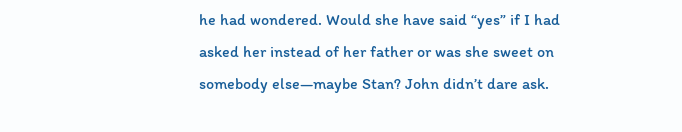he had wondered. Would she have said “yes” if I had asked her instead of her father or was she sweet on somebody else—maybe Stan? John didn’t dare ask.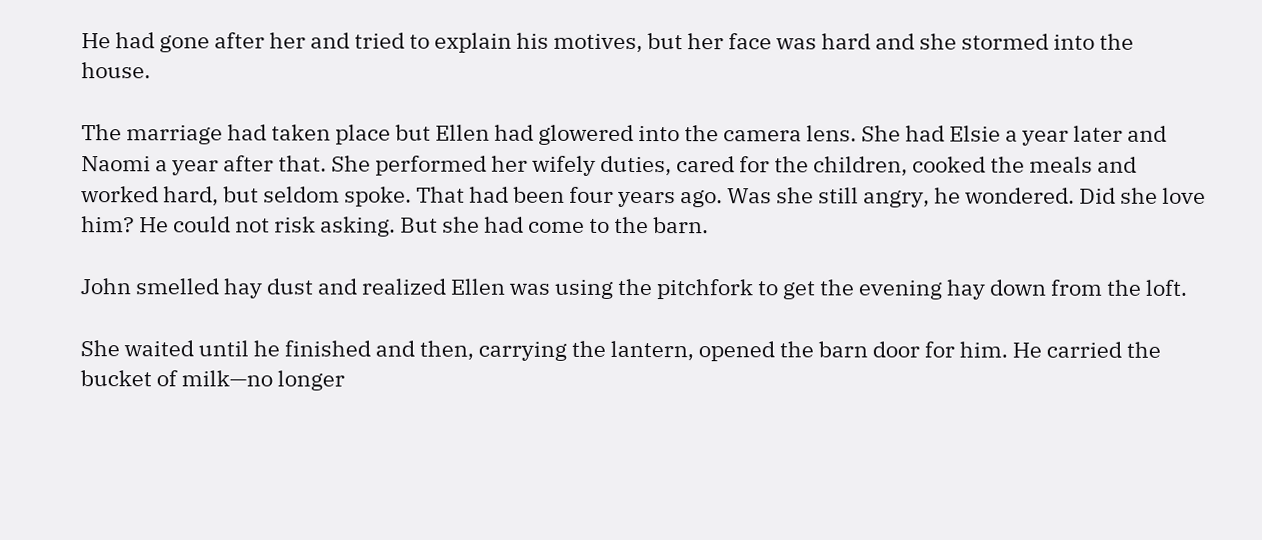He had gone after her and tried to explain his motives, but her face was hard and she stormed into the house.

The marriage had taken place but Ellen had glowered into the camera lens. She had Elsie a year later and Naomi a year after that. She performed her wifely duties, cared for the children, cooked the meals and worked hard, but seldom spoke. That had been four years ago. Was she still angry, he wondered. Did she love him? He could not risk asking. But she had come to the barn.

John smelled hay dust and realized Ellen was using the pitchfork to get the evening hay down from the loft.

She waited until he finished and then, carrying the lantern, opened the barn door for him. He carried the bucket of milk—no longer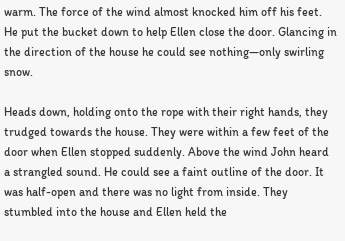warm. The force of the wind almost knocked him off his feet. He put the bucket down to help Ellen close the door. Glancing in the direction of the house he could see nothing—only swirling snow.

Heads down, holding onto the rope with their right hands, they trudged towards the house. They were within a few feet of the door when Ellen stopped suddenly. Above the wind John heard a strangled sound. He could see a faint outline of the door. It was half-open and there was no light from inside. They stumbled into the house and Ellen held the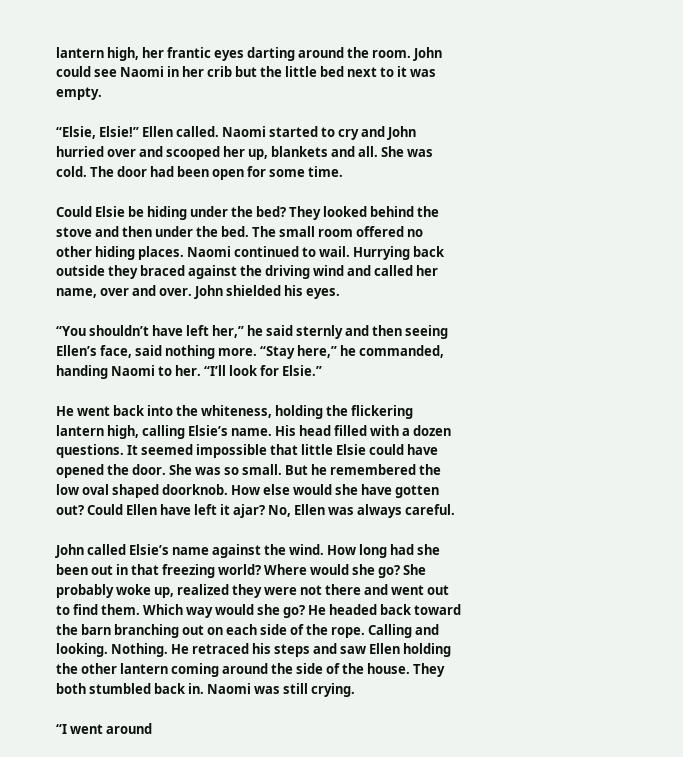lantern high, her frantic eyes darting around the room. John could see Naomi in her crib but the little bed next to it was empty.

“Elsie, Elsie!” Ellen called. Naomi started to cry and John hurried over and scooped her up, blankets and all. She was cold. The door had been open for some time.

Could Elsie be hiding under the bed? They looked behind the stove and then under the bed. The small room offered no other hiding places. Naomi continued to wail. Hurrying back outside they braced against the driving wind and called her name, over and over. John shielded his eyes.

“You shouldn’t have left her,” he said sternly and then seeing Ellen’s face, said nothing more. “Stay here,” he commanded, handing Naomi to her. “I’ll look for Elsie.”

He went back into the whiteness, holding the flickering lantern high, calling Elsie’s name. His head filled with a dozen questions. It seemed impossible that little Elsie could have opened the door. She was so small. But he remembered the low oval shaped doorknob. How else would she have gotten out? Could Ellen have left it ajar? No, Ellen was always careful.

John called Elsie’s name against the wind. How long had she been out in that freezing world? Where would she go? She probably woke up, realized they were not there and went out to find them. Which way would she go? He headed back toward the barn branching out on each side of the rope. Calling and looking. Nothing. He retraced his steps and saw Ellen holding the other lantern coming around the side of the house. They both stumbled back in. Naomi was still crying.

“I went around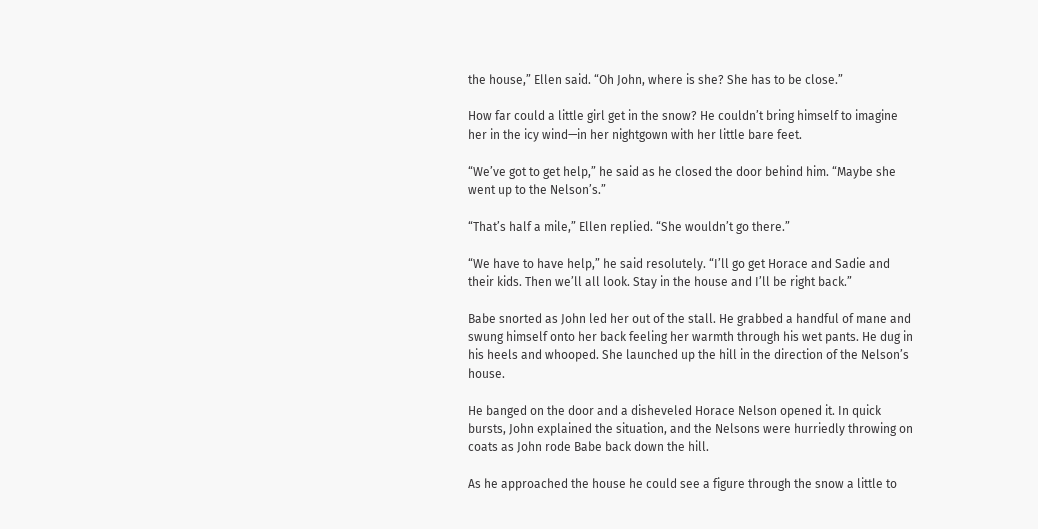the house,” Ellen said. “Oh John, where is she? She has to be close.”

How far could a little girl get in the snow? He couldn’t bring himself to imagine her in the icy wind—in her nightgown with her little bare feet.

“We’ve got to get help,” he said as he closed the door behind him. “Maybe she went up to the Nelson’s.”

“That’s half a mile,” Ellen replied. “She wouldn’t go there.”

“We have to have help,” he said resolutely. “I’ll go get Horace and Sadie and their kids. Then we’ll all look. Stay in the house and I’ll be right back.”

Babe snorted as John led her out of the stall. He grabbed a handful of mane and swung himself onto her back feeling her warmth through his wet pants. He dug in his heels and whooped. She launched up the hill in the direction of the Nelson’s house.

He banged on the door and a disheveled Horace Nelson opened it. In quick bursts, John explained the situation, and the Nelsons were hurriedly throwing on coats as John rode Babe back down the hill.

As he approached the house he could see a figure through the snow a little to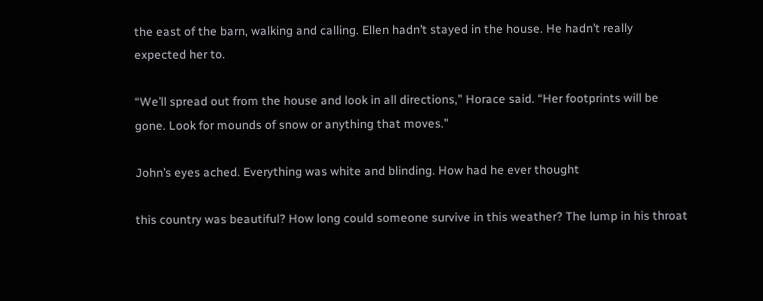the east of the barn, walking and calling. Ellen hadn’t stayed in the house. He hadn’t really expected her to.

“We’ll spread out from the house and look in all directions,” Horace said. “Her footprints will be gone. Look for mounds of snow or anything that moves.”

John’s eyes ached. Everything was white and blinding. How had he ever thought

this country was beautiful? How long could someone survive in this weather? The lump in his throat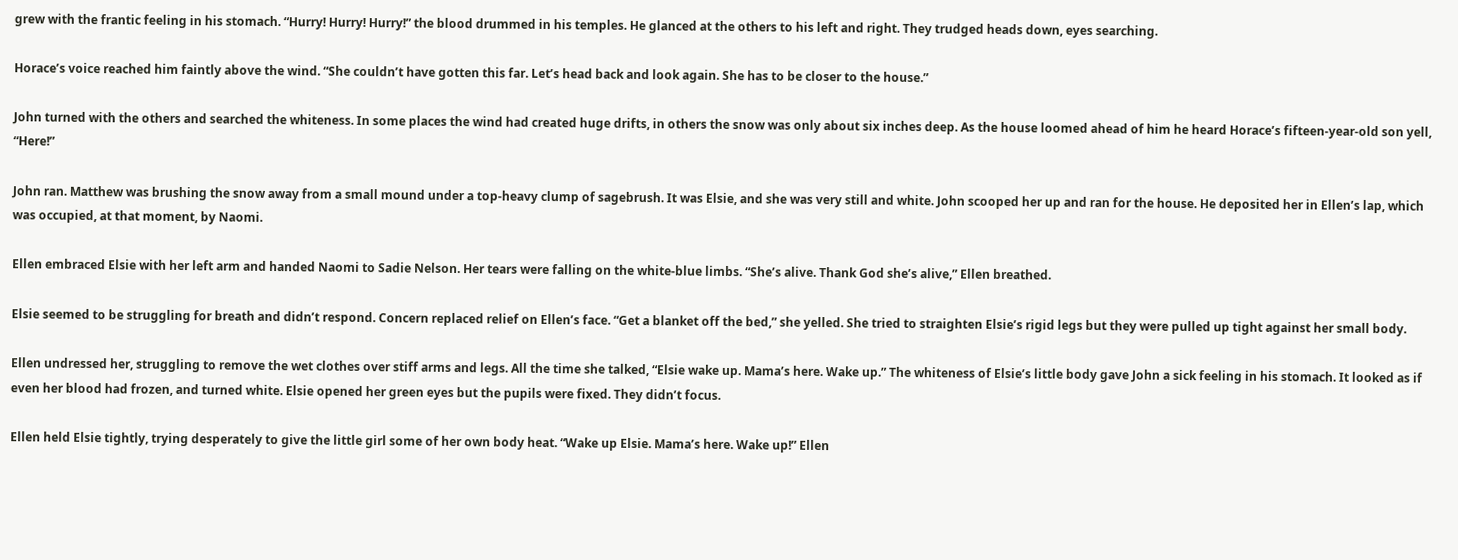grew with the frantic feeling in his stomach. “Hurry! Hurry! Hurry!” the blood drummed in his temples. He glanced at the others to his left and right. They trudged heads down, eyes searching.

Horace’s voice reached him faintly above the wind. “She couldn’t have gotten this far. Let’s head back and look again. She has to be closer to the house.”

John turned with the others and searched the whiteness. In some places the wind had created huge drifts, in others the snow was only about six inches deep. As the house loomed ahead of him he heard Horace’s fifteen-year-old son yell, “Here!”

John ran. Matthew was brushing the snow away from a small mound under a top-heavy clump of sagebrush. It was Elsie, and she was very still and white. John scooped her up and ran for the house. He deposited her in Ellen’s lap, which was occupied, at that moment, by Naomi.

Ellen embraced Elsie with her left arm and handed Naomi to Sadie Nelson. Her tears were falling on the white-blue limbs. “She’s alive. Thank God she’s alive,” Ellen breathed.

Elsie seemed to be struggling for breath and didn’t respond. Concern replaced relief on Ellen’s face. “Get a blanket off the bed,” she yelled. She tried to straighten Elsie’s rigid legs but they were pulled up tight against her small body.

Ellen undressed her, struggling to remove the wet clothes over stiff arms and legs. All the time she talked, “Elsie wake up. Mama’s here. Wake up.” The whiteness of Elsie’s little body gave John a sick feeling in his stomach. It looked as if even her blood had frozen, and turned white. Elsie opened her green eyes but the pupils were fixed. They didn’t focus.

Ellen held Elsie tightly, trying desperately to give the little girl some of her own body heat. “Wake up Elsie. Mama’s here. Wake up!” Ellen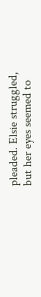pleaded. Elsie struggled, but her eyes seemed to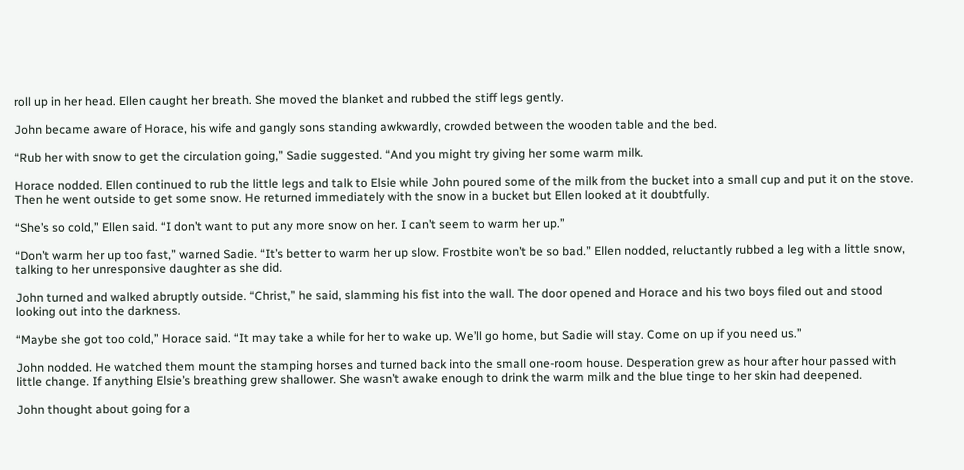roll up in her head. Ellen caught her breath. She moved the blanket and rubbed the stiff legs gently.

John became aware of Horace, his wife and gangly sons standing awkwardly, crowded between the wooden table and the bed.

“Rub her with snow to get the circulation going,” Sadie suggested. “And you might try giving her some warm milk.

Horace nodded. Ellen continued to rub the little legs and talk to Elsie while John poured some of the milk from the bucket into a small cup and put it on the stove. Then he went outside to get some snow. He returned immediately with the snow in a bucket but Ellen looked at it doubtfully.

“She’s so cold,” Ellen said. “I don’t want to put any more snow on her. I can’t seem to warm her up.”

“Don’t warm her up too fast,” warned Sadie. “It’s better to warm her up slow. Frostbite won’t be so bad.” Ellen nodded, reluctantly rubbed a leg with a little snow, talking to her unresponsive daughter as she did.

John turned and walked abruptly outside. “Christ,” he said, slamming his fist into the wall. The door opened and Horace and his two boys filed out and stood looking out into the darkness.

“Maybe she got too cold,” Horace said. “It may take a while for her to wake up. We’ll go home, but Sadie will stay. Come on up if you need us.”

John nodded. He watched them mount the stamping horses and turned back into the small one-room house. Desperation grew as hour after hour passed with little change. If anything Elsie’s breathing grew shallower. She wasn’t awake enough to drink the warm milk and the blue tinge to her skin had deepened.

John thought about going for a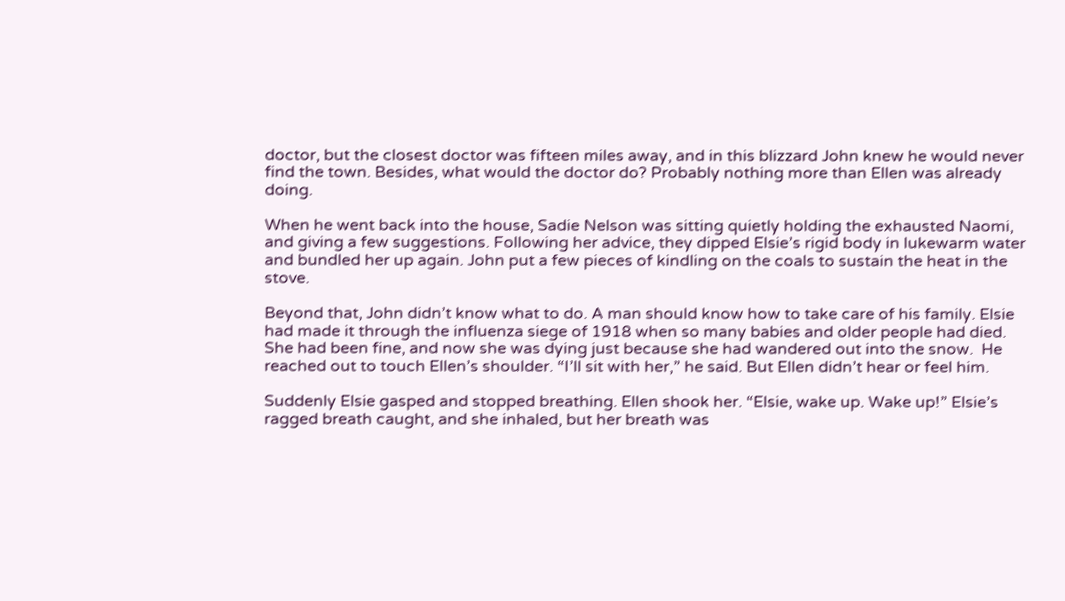doctor, but the closest doctor was fifteen miles away, and in this blizzard John knew he would never find the town. Besides, what would the doctor do? Probably nothing more than Ellen was already doing.

When he went back into the house, Sadie Nelson was sitting quietly holding the exhausted Naomi, and giving a few suggestions. Following her advice, they dipped Elsie’s rigid body in lukewarm water and bundled her up again. John put a few pieces of kindling on the coals to sustain the heat in the stove.

Beyond that, John didn’t know what to do. A man should know how to take care of his family. Elsie had made it through the influenza siege of 1918 when so many babies and older people had died. She had been fine, and now she was dying just because she had wandered out into the snow.  He reached out to touch Ellen’s shoulder. “I’ll sit with her,” he said. But Ellen didn’t hear or feel him.

Suddenly Elsie gasped and stopped breathing. Ellen shook her. “Elsie, wake up. Wake up!” Elsie’s ragged breath caught, and she inhaled, but her breath was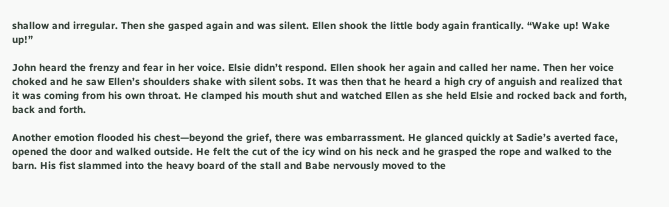shallow and irregular. Then she gasped again and was silent. Ellen shook the little body again frantically. “Wake up! Wake up!”

John heard the frenzy and fear in her voice. Elsie didn’t respond. Ellen shook her again and called her name. Then her voice choked and he saw Ellen’s shoulders shake with silent sobs. It was then that he heard a high cry of anguish and realized that it was coming from his own throat. He clamped his mouth shut and watched Ellen as she held Elsie and rocked back and forth, back and forth.

Another emotion flooded his chest—beyond the grief, there was embarrassment. He glanced quickly at Sadie’s averted face, opened the door and walked outside. He felt the cut of the icy wind on his neck and he grasped the rope and walked to the barn. His fist slammed into the heavy board of the stall and Babe nervously moved to the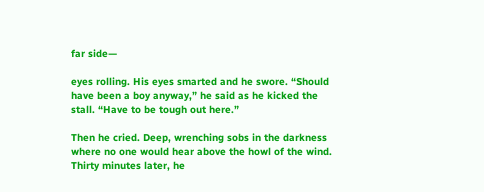far side—

eyes rolling. His eyes smarted and he swore. “Should have been a boy anyway,” he said as he kicked the stall. “Have to be tough out here.”

Then he cried. Deep, wrenching sobs in the darkness where no one would hear above the howl of the wind. Thirty minutes later, he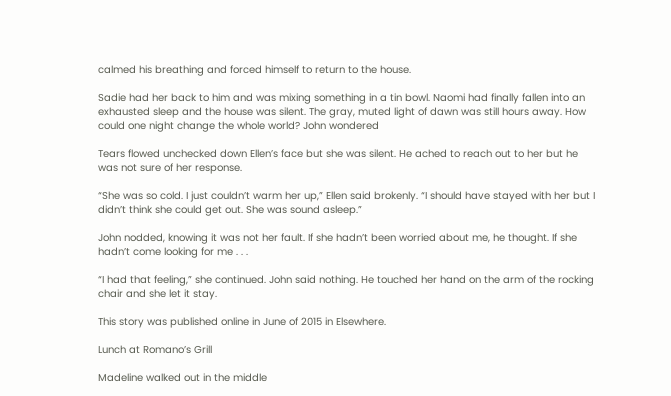calmed his breathing and forced himself to return to the house.

Sadie had her back to him and was mixing something in a tin bowl. Naomi had finally fallen into an exhausted sleep and the house was silent. The gray, muted light of dawn was still hours away. How could one night change the whole world? John wondered

Tears flowed unchecked down Ellen’s face but she was silent. He ached to reach out to her but he was not sure of her response.

“She was so cold. I just couldn’t warm her up,” Ellen said brokenly. “I should have stayed with her but I didn’t think she could get out. She was sound asleep.”

John nodded, knowing it was not her fault. If she hadn’t been worried about me, he thought. If she hadn’t come looking for me . . .

“I had that feeling,” she continued. John said nothing. He touched her hand on the arm of the rocking chair and she let it stay.

This story was published online in June of 2015 in Elsewhere.

Lunch at Romano’s Grill

Madeline walked out in the middle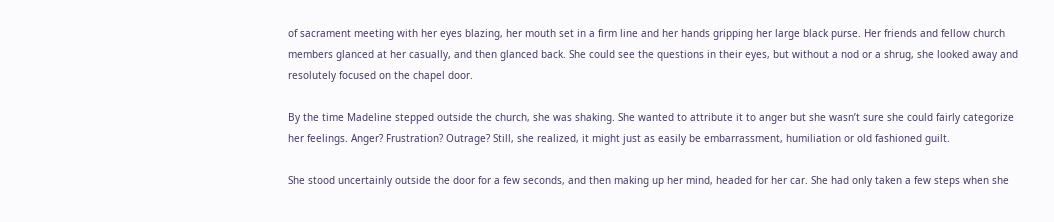of sacrament meeting with her eyes blazing, her mouth set in a firm line and her hands gripping her large black purse. Her friends and fellow church members glanced at her casually, and then glanced back. She could see the questions in their eyes, but without a nod or a shrug, she looked away and resolutely focused on the chapel door.

By the time Madeline stepped outside the church, she was shaking. She wanted to attribute it to anger but she wasn’t sure she could fairly categorize her feelings. Anger? Frustration? Outrage? Still, she realized, it might just as easily be embarrassment, humiliation or old fashioned guilt.

She stood uncertainly outside the door for a few seconds, and then making up her mind, headed for her car. She had only taken a few steps when she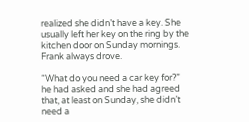realized she didn’t have a key. She usually left her key on the ring by the kitchen door on Sunday mornings. Frank always drove.

“What do you need a car key for?” he had asked and she had agreed that, at least on Sunday, she didn’t need a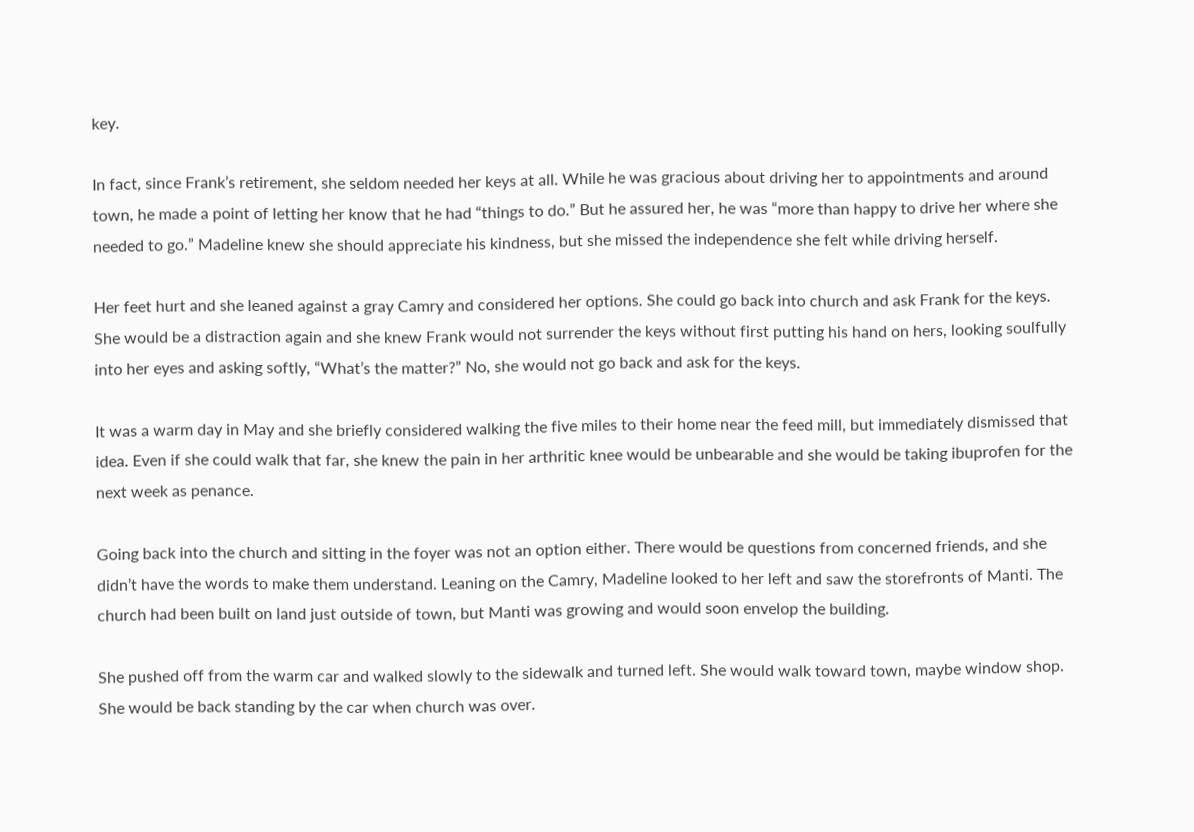key.

In fact, since Frank’s retirement, she seldom needed her keys at all. While he was gracious about driving her to appointments and around town, he made a point of letting her know that he had “things to do.” But he assured her, he was “more than happy to drive her where she needed to go.” Madeline knew she should appreciate his kindness, but she missed the independence she felt while driving herself.

Her feet hurt and she leaned against a gray Camry and considered her options. She could go back into church and ask Frank for the keys. She would be a distraction again and she knew Frank would not surrender the keys without first putting his hand on hers, looking soulfully into her eyes and asking softly, “What’s the matter?” No, she would not go back and ask for the keys.

It was a warm day in May and she briefly considered walking the five miles to their home near the feed mill, but immediately dismissed that idea. Even if she could walk that far, she knew the pain in her arthritic knee would be unbearable and she would be taking ibuprofen for the next week as penance.

Going back into the church and sitting in the foyer was not an option either. There would be questions from concerned friends, and she didn’t have the words to make them understand. Leaning on the Camry, Madeline looked to her left and saw the storefronts of Manti. The church had been built on land just outside of town, but Manti was growing and would soon envelop the building.

She pushed off from the warm car and walked slowly to the sidewalk and turned left. She would walk toward town, maybe window shop. She would be back standing by the car when church was over.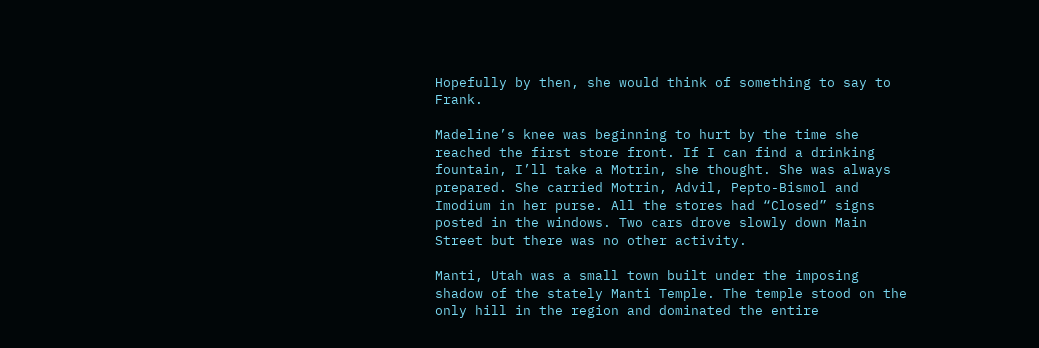Hopefully by then, she would think of something to say to Frank.

Madeline’s knee was beginning to hurt by the time she reached the first store front. If I can find a drinking fountain, I’ll take a Motrin, she thought. She was always prepared. She carried Motrin, Advil, Pepto-Bismol and Imodium in her purse. All the stores had “Closed” signs posted in the windows. Two cars drove slowly down Main Street but there was no other activity.

Manti, Utah was a small town built under the imposing shadow of the stately Manti Temple. The temple stood on the only hill in the region and dominated the entire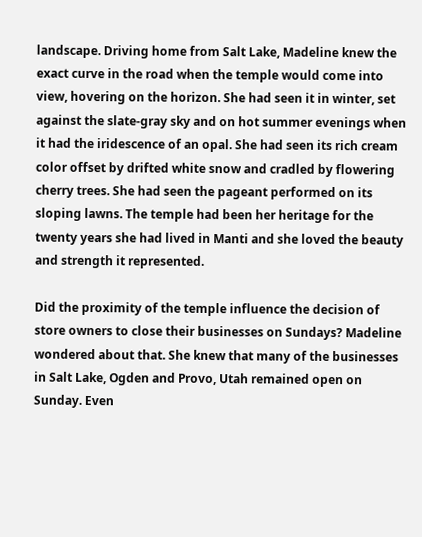landscape. Driving home from Salt Lake, Madeline knew the exact curve in the road when the temple would come into view, hovering on the horizon. She had seen it in winter, set against the slate-gray sky and on hot summer evenings when it had the iridescence of an opal. She had seen its rich cream color offset by drifted white snow and cradled by flowering cherry trees. She had seen the pageant performed on its sloping lawns. The temple had been her heritage for the twenty years she had lived in Manti and she loved the beauty and strength it represented.

Did the proximity of the temple influence the decision of store owners to close their businesses on Sundays? Madeline wondered about that. She knew that many of the businesses in Salt Lake, Ogden and Provo, Utah remained open on Sunday. Even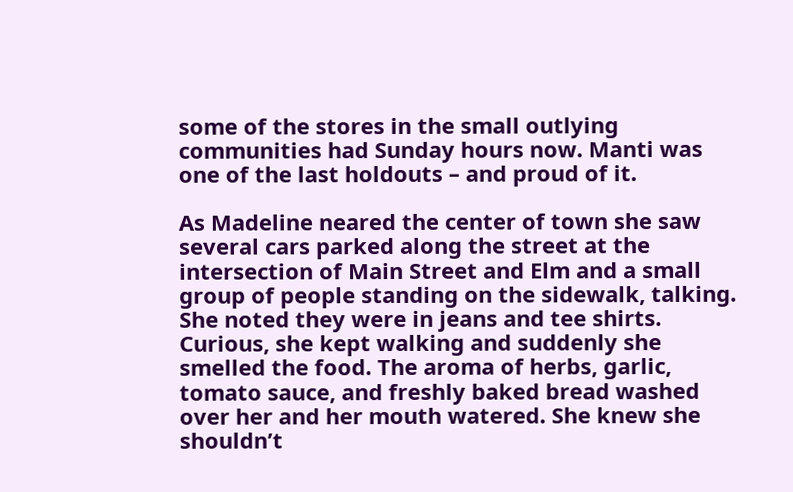some of the stores in the small outlying communities had Sunday hours now. Manti was one of the last holdouts – and proud of it.

As Madeline neared the center of town she saw several cars parked along the street at the intersection of Main Street and Elm and a small group of people standing on the sidewalk, talking. She noted they were in jeans and tee shirts. Curious, she kept walking and suddenly she smelled the food. The aroma of herbs, garlic, tomato sauce, and freshly baked bread washed over her and her mouth watered. She knew she shouldn’t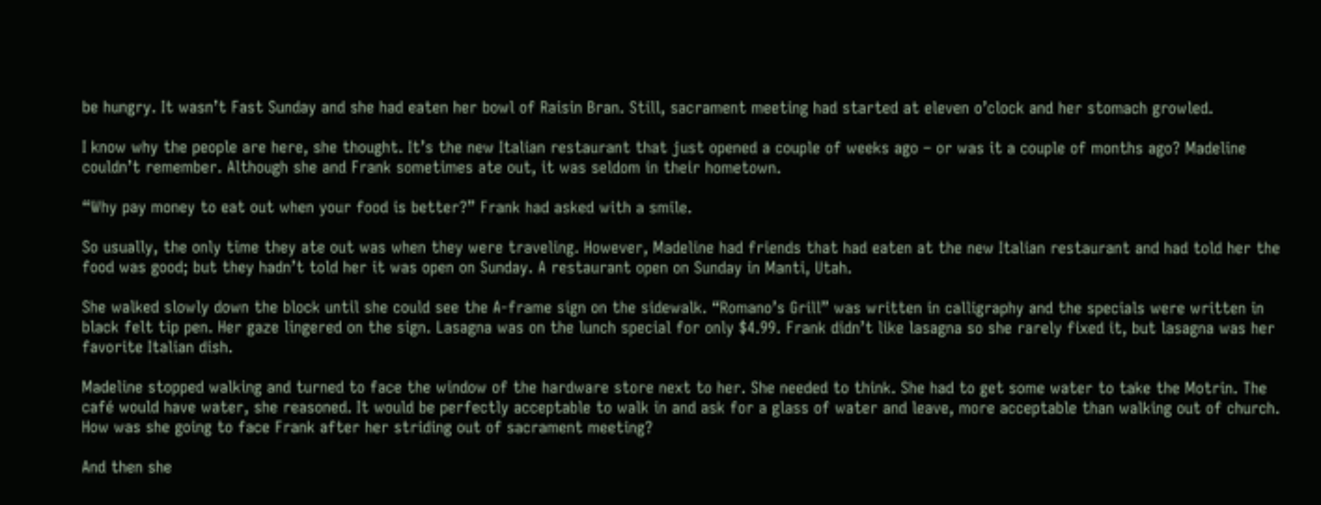be hungry. It wasn’t Fast Sunday and she had eaten her bowl of Raisin Bran. Still, sacrament meeting had started at eleven o’clock and her stomach growled.

I know why the people are here, she thought. It’s the new Italian restaurant that just opened a couple of weeks ago – or was it a couple of months ago? Madeline couldn’t remember. Although she and Frank sometimes ate out, it was seldom in their hometown.

“Why pay money to eat out when your food is better?” Frank had asked with a smile.

So usually, the only time they ate out was when they were traveling. However, Madeline had friends that had eaten at the new Italian restaurant and had told her the food was good; but they hadn’t told her it was open on Sunday. A restaurant open on Sunday in Manti, Utah.

She walked slowly down the block until she could see the A-frame sign on the sidewalk. “Romano’s Grill” was written in calligraphy and the specials were written in black felt tip pen. Her gaze lingered on the sign. Lasagna was on the lunch special for only $4.99. Frank didn’t like lasagna so she rarely fixed it, but lasagna was her favorite Italian dish.

Madeline stopped walking and turned to face the window of the hardware store next to her. She needed to think. She had to get some water to take the Motrin. The café would have water, she reasoned. It would be perfectly acceptable to walk in and ask for a glass of water and leave, more acceptable than walking out of church. How was she going to face Frank after her striding out of sacrament meeting?

And then she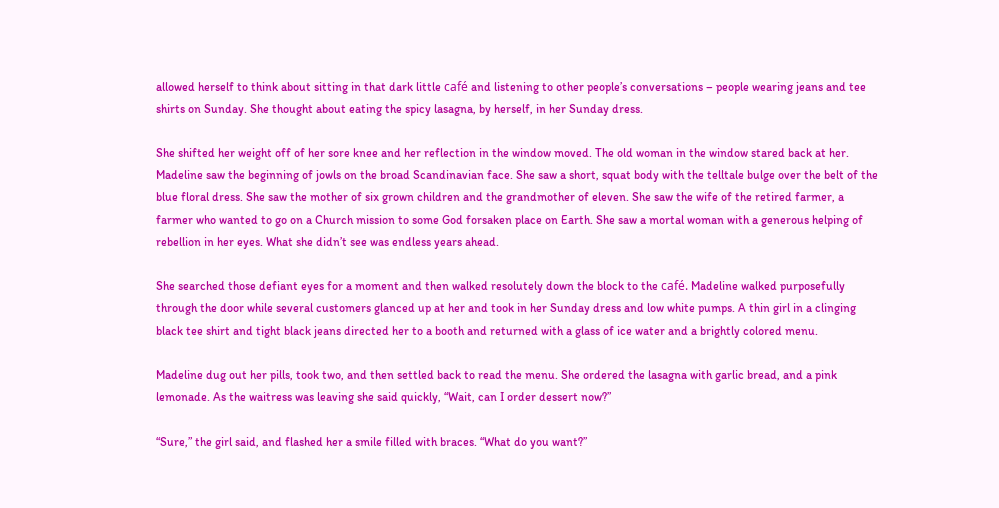allowed herself to think about sitting in that dark little café and listening to other people’s conversations – people wearing jeans and tee shirts on Sunday. She thought about eating the spicy lasagna, by herself, in her Sunday dress.

She shifted her weight off of her sore knee and her reflection in the window moved. The old woman in the window stared back at her. Madeline saw the beginning of jowls on the broad Scandinavian face. She saw a short, squat body with the telltale bulge over the belt of the blue floral dress. She saw the mother of six grown children and the grandmother of eleven. She saw the wife of the retired farmer, a farmer who wanted to go on a Church mission to some God forsaken place on Earth. She saw a mortal woman with a generous helping of rebellion in her eyes. What she didn’t see was endless years ahead.

She searched those defiant eyes for a moment and then walked resolutely down the block to the café. Madeline walked purposefully through the door while several customers glanced up at her and took in her Sunday dress and low white pumps. A thin girl in a clinging black tee shirt and tight black jeans directed her to a booth and returned with a glass of ice water and a brightly colored menu.

Madeline dug out her pills, took two, and then settled back to read the menu. She ordered the lasagna with garlic bread, and a pink lemonade. As the waitress was leaving she said quickly, “Wait, can I order dessert now?”

“Sure,” the girl said, and flashed her a smile filled with braces. “What do you want?”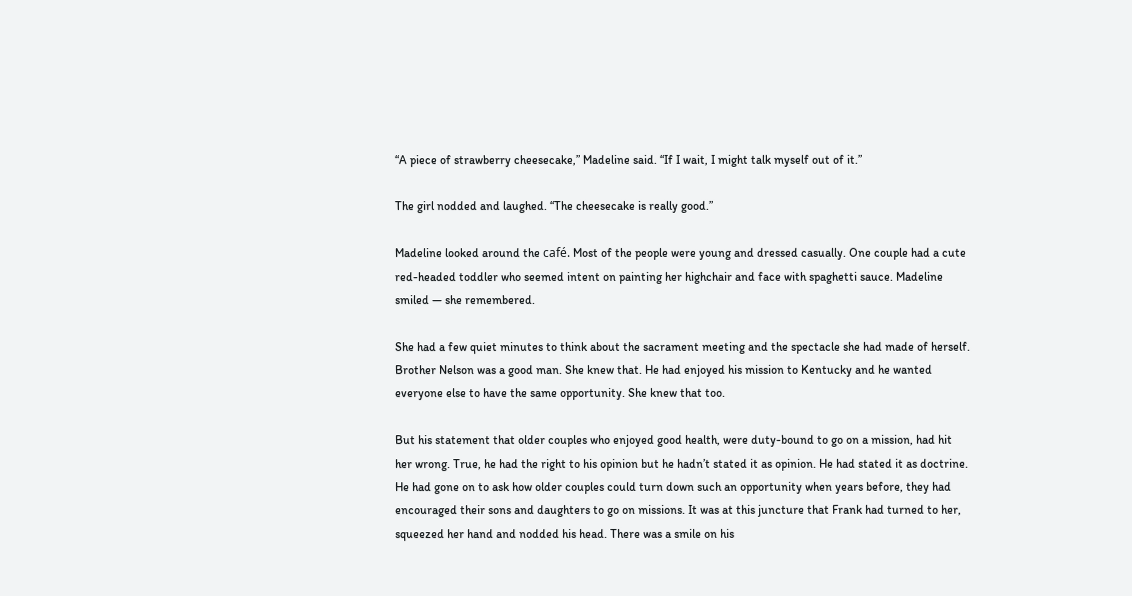“A piece of strawberry cheesecake,” Madeline said. “If I wait, I might talk myself out of it.”

The girl nodded and laughed. “The cheesecake is really good.”

Madeline looked around the café. Most of the people were young and dressed casually. One couple had a cute red-headed toddler who seemed intent on painting her highchair and face with spaghetti sauce. Madeline smiled — she remembered.

She had a few quiet minutes to think about the sacrament meeting and the spectacle she had made of herself. Brother Nelson was a good man. She knew that. He had enjoyed his mission to Kentucky and he wanted everyone else to have the same opportunity. She knew that too.

But his statement that older couples who enjoyed good health, were duty-bound to go on a mission, had hit her wrong. True, he had the right to his opinion but he hadn’t stated it as opinion. He had stated it as doctrine. He had gone on to ask how older couples could turn down such an opportunity when years before, they had encouraged their sons and daughters to go on missions. It was at this juncture that Frank had turned to her, squeezed her hand and nodded his head. There was a smile on his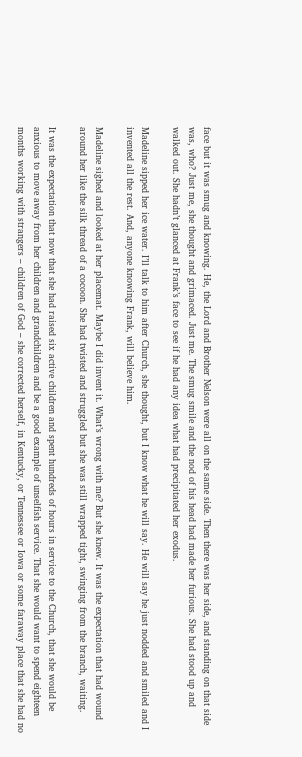face but it was smug and knowing. He, the Lord and Brother Nelson were all on the same side. Then there was her side, and standing on that side was, who? Just me, she thought and grimaced. Just me. The smug smile and the nod of his head had made her furious. She had stood up and walked out. She hadn’t glanced at Frank’s face to see if he had any idea what had precipitated her exodus.

Madeline sipped her ice water. I’ll talk to him after Church, she thought, but I know what he will say. He will say he just nodded and smiled and I invented all the rest. And, anyone knowing Frank, will believe him.

Madeline sighed and looked at her placemat. Maybe I did invent it. What’s wrong with me? But she knew. It was the expectation that had wound around her like the silk thread of a cocoon. She had twisted and struggled but she was still wrapped tight, swinging from the branch, waiting.

It was the expectation that now that she had raised six active children and spent hundreds of hours in service to the Church, that she would be anxious to move away from her children and grandchildren and be a good example of unselfish service. That she would want to spend eighteen months working with strangers – children of God – she corrected herself, in Kentucky, or Tennessee or Iowa or some faraway place that she had no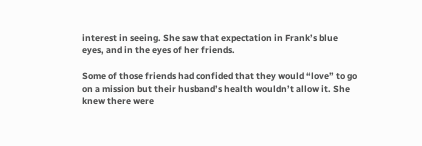interest in seeing. She saw that expectation in Frank’s blue eyes, and in the eyes of her friends.

Some of those friends had confided that they would “love” to go on a mission but their husband’s health wouldn’t allow it. She knew there were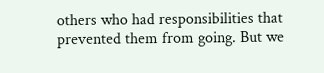others who had responsibilities that prevented them from going. But we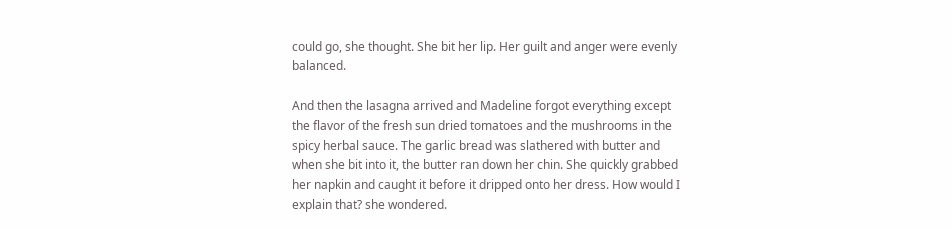could go, she thought. She bit her lip. Her guilt and anger were evenly balanced.

And then the lasagna arrived and Madeline forgot everything except the flavor of the fresh sun dried tomatoes and the mushrooms in the spicy herbal sauce. The garlic bread was slathered with butter and when she bit into it, the butter ran down her chin. She quickly grabbed her napkin and caught it before it dripped onto her dress. How would I explain that? she wondered.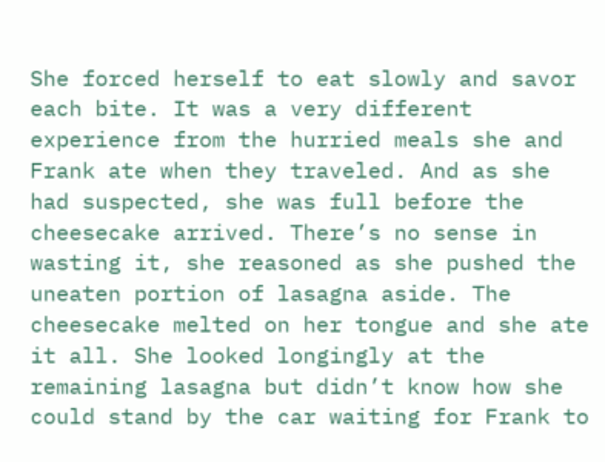She forced herself to eat slowly and savor each bite. It was a very different experience from the hurried meals she and Frank ate when they traveled. And as she had suspected, she was full before the cheesecake arrived. There’s no sense in wasting it, she reasoned as she pushed the uneaten portion of lasagna aside. The cheesecake melted on her tongue and she ate it all. She looked longingly at the remaining lasagna but didn’t know how she could stand by the car waiting for Frank to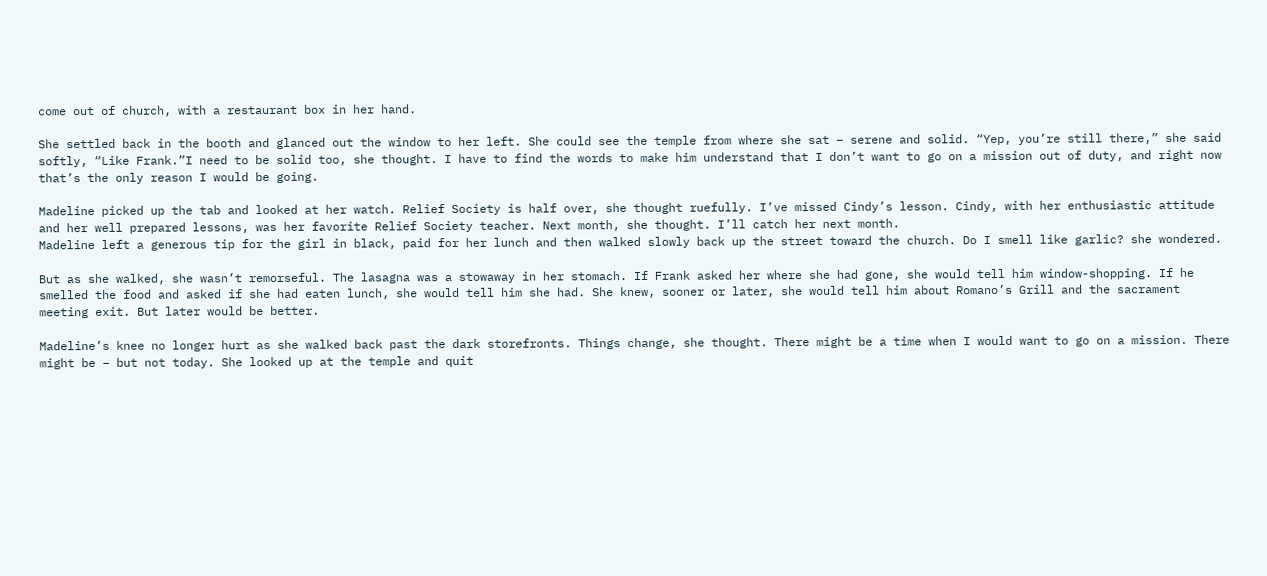come out of church, with a restaurant box in her hand.

She settled back in the booth and glanced out the window to her left. She could see the temple from where she sat – serene and solid. “Yep, you’re still there,” she said softly, “Like Frank.”I need to be solid too, she thought. I have to find the words to make him understand that I don’t want to go on a mission out of duty, and right now that’s the only reason I would be going.

Madeline picked up the tab and looked at her watch. Relief Society is half over, she thought ruefully. I’ve missed Cindy’s lesson. Cindy, with her enthusiastic attitude and her well prepared lessons, was her favorite Relief Society teacher. Next month, she thought. I’ll catch her next month.
Madeline left a generous tip for the girl in black, paid for her lunch and then walked slowly back up the street toward the church. Do I smell like garlic? she wondered.

But as she walked, she wasn’t remorseful. The lasagna was a stowaway in her stomach. If Frank asked her where she had gone, she would tell him window-shopping. If he smelled the food and asked if she had eaten lunch, she would tell him she had. She knew, sooner or later, she would tell him about Romano’s Grill and the sacrament meeting exit. But later would be better.

Madeline’s knee no longer hurt as she walked back past the dark storefronts. Things change, she thought. There might be a time when I would want to go on a mission. There might be – but not today. She looked up at the temple and quit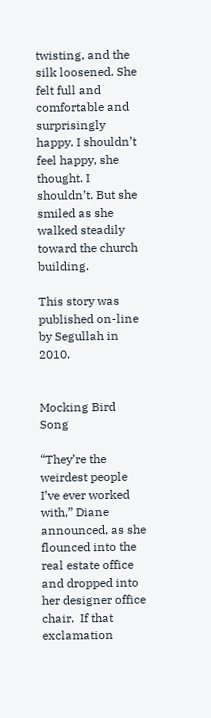twisting, and the silk loosened. She felt full and comfortable and surprisingly happy. I shouldn’t feel happy, she thought. I shouldn’t. But she smiled as she walked steadily toward the church building.

This story was published on-line by Segullah in 2010.


Mocking Bird Song

“They’re the weirdest people I’ve ever worked with,” Diane announced, as she flounced into the real estate office and dropped into her designer office chair.  If that exclamation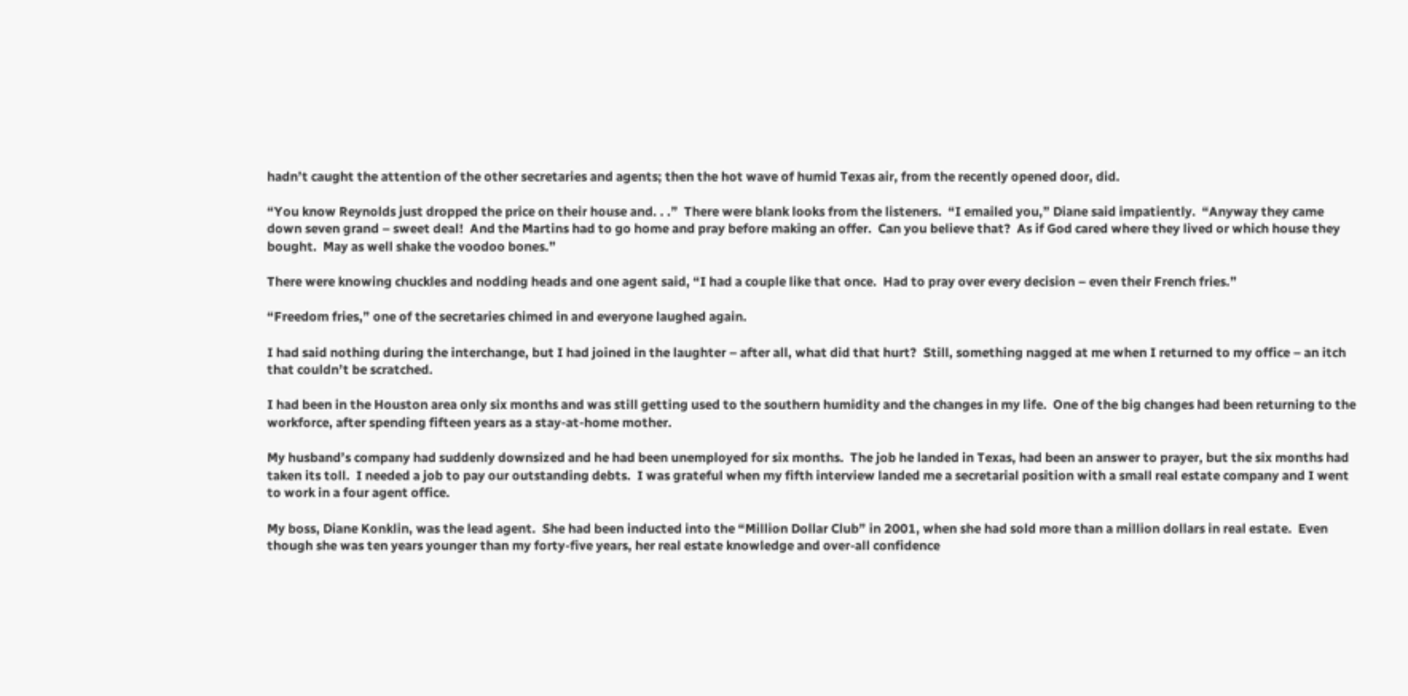hadn’t caught the attention of the other secretaries and agents; then the hot wave of humid Texas air, from the recently opened door, did.

“You know Reynolds just dropped the price on their house and. . .”  There were blank looks from the listeners.  “I emailed you,” Diane said impatiently.  “Anyway they came down seven grand – sweet deal!  And the Martins had to go home and pray before making an offer.  Can you believe that?  As if God cared where they lived or which house they bought.  May as well shake the voodoo bones.”

There were knowing chuckles and nodding heads and one agent said, “I had a couple like that once.  Had to pray over every decision – even their French fries.”

“Freedom fries,” one of the secretaries chimed in and everyone laughed again.

I had said nothing during the interchange, but I had joined in the laughter – after all, what did that hurt?  Still, something nagged at me when I returned to my office – an itch that couldn’t be scratched.

I had been in the Houston area only six months and was still getting used to the southern humidity and the changes in my life.  One of the big changes had been returning to the workforce, after spending fifteen years as a stay-at-home mother.

My husband’s company had suddenly downsized and he had been unemployed for six months.  The job he landed in Texas, had been an answer to prayer, but the six months had taken its toll.  I needed a job to pay our outstanding debts.  I was grateful when my fifth interview landed me a secretarial position with a small real estate company and I went to work in a four agent office.

My boss, Diane Konklin, was the lead agent.  She had been inducted into the “Million Dollar Club” in 2001, when she had sold more than a million dollars in real estate.  Even though she was ten years younger than my forty-five years, her real estate knowledge and over-all confidence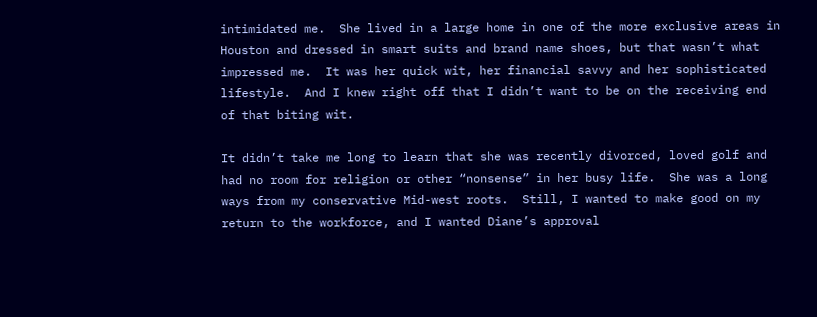intimidated me.  She lived in a large home in one of the more exclusive areas in Houston and dressed in smart suits and brand name shoes, but that wasn’t what impressed me.  It was her quick wit, her financial savvy and her sophisticated lifestyle.  And I knew right off that I didn’t want to be on the receiving end of that biting wit.

It didn’t take me long to learn that she was recently divorced, loved golf and had no room for religion or other “nonsense” in her busy life.  She was a long ways from my conservative Mid-west roots.  Still, I wanted to make good on my return to the workforce, and I wanted Diane’s approval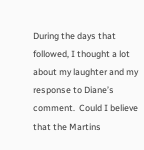During the days that followed, I thought a lot about my laughter and my response to Diane’s comment.  Could I believe that the Martins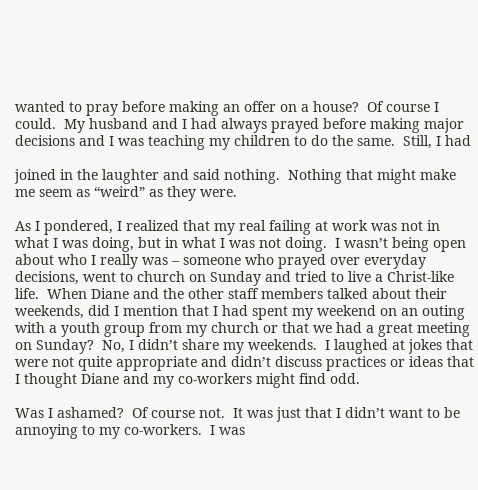wanted to pray before making an offer on a house?  Of course I could.  My husband and I had always prayed before making major decisions and I was teaching my children to do the same.  Still, I had

joined in the laughter and said nothing.  Nothing that might make me seem as “weird” as they were.

As I pondered, I realized that my real failing at work was not in what I was doing, but in what I was not doing.  I wasn’t being open about who I really was – someone who prayed over everyday decisions, went to church on Sunday and tried to live a Christ-like life.  When Diane and the other staff members talked about their weekends, did I mention that I had spent my weekend on an outing with a youth group from my church or that we had a great meeting on Sunday?  No, I didn’t share my weekends.  I laughed at jokes that were not quite appropriate and didn’t discuss practices or ideas that I thought Diane and my co-workers might find odd.

Was I ashamed?  Of course not.  It was just that I didn’t want to be annoying to my co-workers.  I was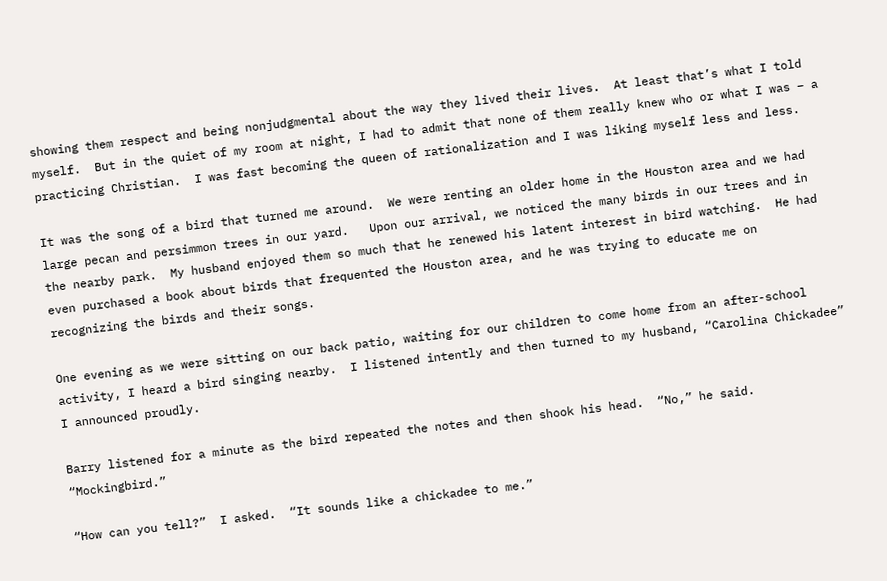showing them respect and being nonjudgmental about the way they lived their lives.  At least that’s what I told myself.  But in the quiet of my room at night, I had to admit that none of them really knew who or what I was – a practicing Christian.  I was fast becoming the queen of rationalization and I was liking myself less and less.

It was the song of a bird that turned me around.  We were renting an older home in the Houston area and we had large pecan and persimmon trees in our yard.   Upon our arrival, we noticed the many birds in our trees and in the nearby park.  My husband enjoyed them so much that he renewed his latent interest in bird watching.  He had even purchased a book about birds that frequented the Houston area, and he was trying to educate me on recognizing the birds and their songs.

One evening as we were sitting on our back patio, waiting for our children to come home from an after-school activity, I heard a bird singing nearby.  I listened intently and then turned to my husband, “Carolina Chickadee” I announced proudly.

Barry listened for a minute as the bird repeated the notes and then shook his head.  “No,” he said.  “Mockingbird.”

“How can you tell?”  I asked.  “It sounds like a chickadee to me.”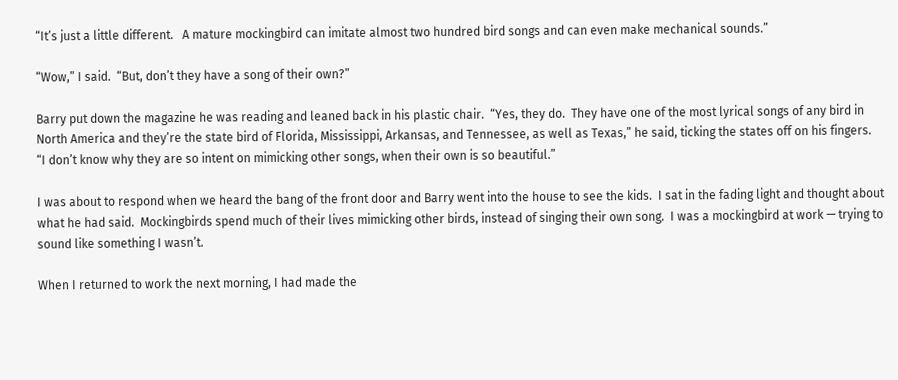“It’s just a little different.   A mature mockingbird can imitate almost two hundred bird songs and can even make mechanical sounds.”

“Wow,” I said.  “But, don’t they have a song of their own?”

Barry put down the magazine he was reading and leaned back in his plastic chair.  “Yes, they do.  They have one of the most lyrical songs of any bird in North America and they’re the state bird of Florida, Mississippi, Arkansas, and Tennessee, as well as Texas,” he said, ticking the states off on his fingers.  “I don’t know why they are so intent on mimicking other songs, when their own is so beautiful.”

I was about to respond when we heard the bang of the front door and Barry went into the house to see the kids.  I sat in the fading light and thought about what he had said.  Mockingbirds spend much of their lives mimicking other birds, instead of singing their own song.  I was a mockingbird at work — trying to sound like something I wasn’t.

When I returned to work the next morning, I had made the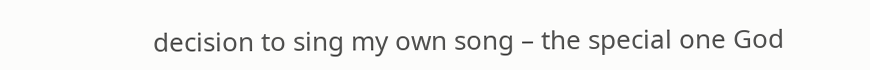decision to sing my own song – the special one God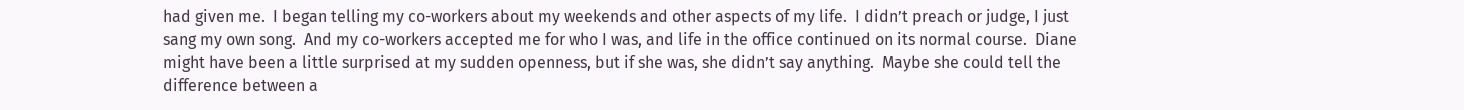had given me.  I began telling my co-workers about my weekends and other aspects of my life.  I didn’t preach or judge, I just sang my own song.  And my co-workers accepted me for who I was, and life in the office continued on its normal course.  Diane might have been a little surprised at my sudden openness, but if she was, she didn’t say anything.  Maybe she could tell the difference between a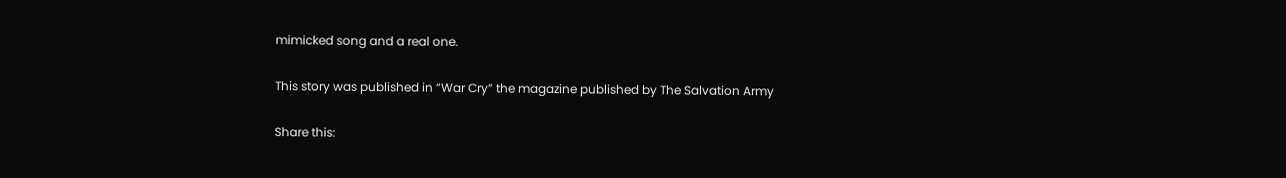mimicked song and a real one.

This story was published in “War Cry” the magazine published by The Salvation Army

Share this: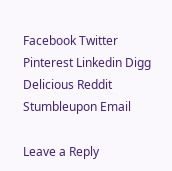Facebook Twitter Pinterest Linkedin Digg Delicious Reddit Stumbleupon Email

Leave a Reply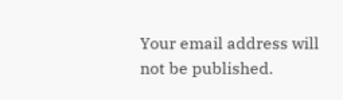Your email address will not be published.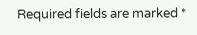Required fields are marked *